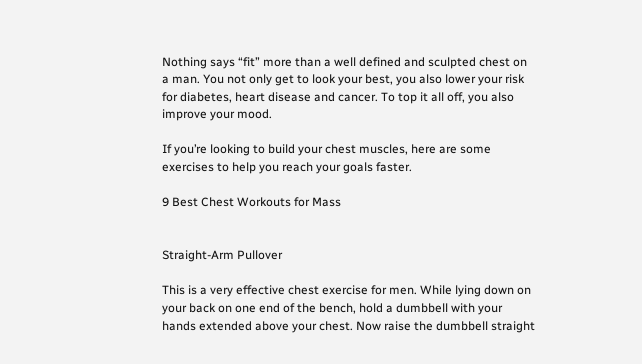Nothing says “fit” more than a well defined and sculpted chest on a man. You not only get to look your best, you also lower your risk for diabetes, heart disease and cancer. To top it all off, you also improve your mood.

If you’re looking to build your chest muscles, here are some exercises to help you reach your goals faster.

9 Best Chest Workouts for Mass


Straight-Arm Pullover

This is a very effective chest exercise for men. While lying down on your back on one end of the bench, hold a dumbbell with your hands extended above your chest. Now raise the dumbbell straight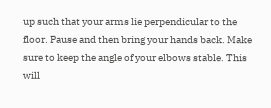up such that your arms lie perpendicular to the floor. Pause and then bring your hands back. Make sure to keep the angle of your elbows stable. This will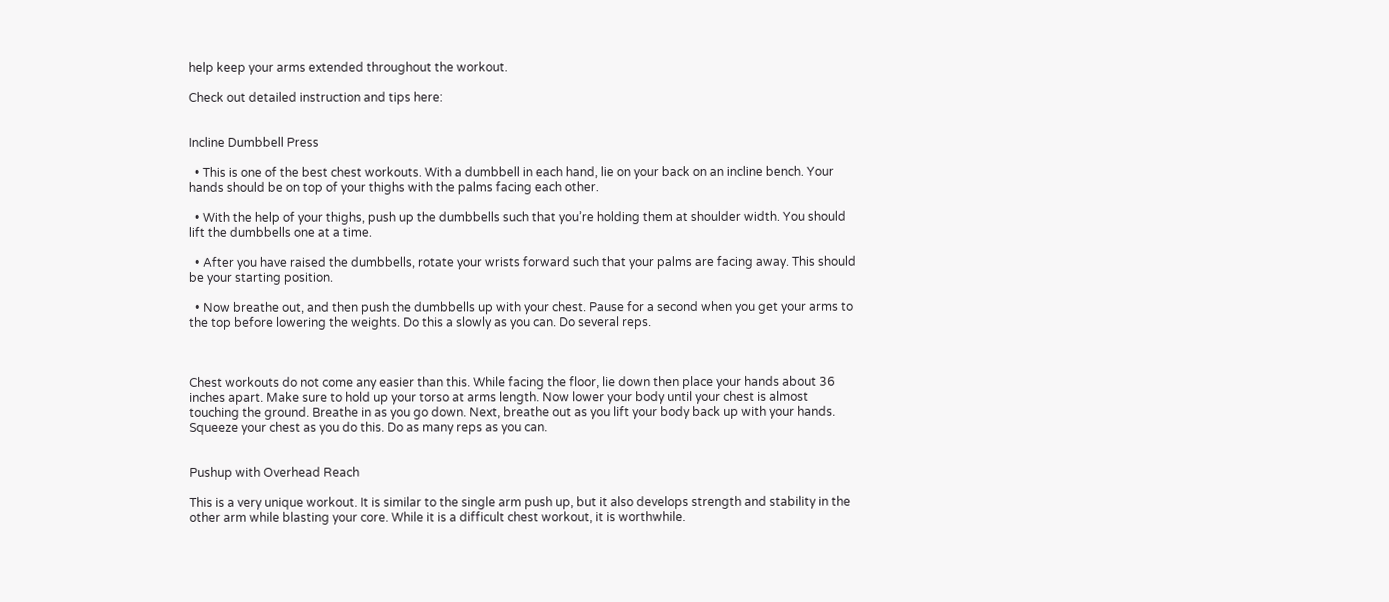help keep your arms extended throughout the workout.

Check out detailed instruction and tips here:


Incline Dumbbell Press

  • This is one of the best chest workouts. With a dumbbell in each hand, lie on your back on an incline bench. Your hands should be on top of your thighs with the palms facing each other.

  • With the help of your thighs, push up the dumbbells such that you’re holding them at shoulder width. You should lift the dumbbells one at a time.

  • After you have raised the dumbbells, rotate your wrists forward such that your palms are facing away. This should be your starting position.

  • Now breathe out, and then push the dumbbells up with your chest. Pause for a second when you get your arms to the top before lowering the weights. Do this a slowly as you can. Do several reps.



Chest workouts do not come any easier than this. While facing the floor, lie down then place your hands about 36 inches apart. Make sure to hold up your torso at arms length. Now lower your body until your chest is almost touching the ground. Breathe in as you go down. Next, breathe out as you lift your body back up with your hands. Squeeze your chest as you do this. Do as many reps as you can.


Pushup with Overhead Reach

This is a very unique workout. It is similar to the single arm push up, but it also develops strength and stability in the other arm while blasting your core. While it is a difficult chest workout, it is worthwhile.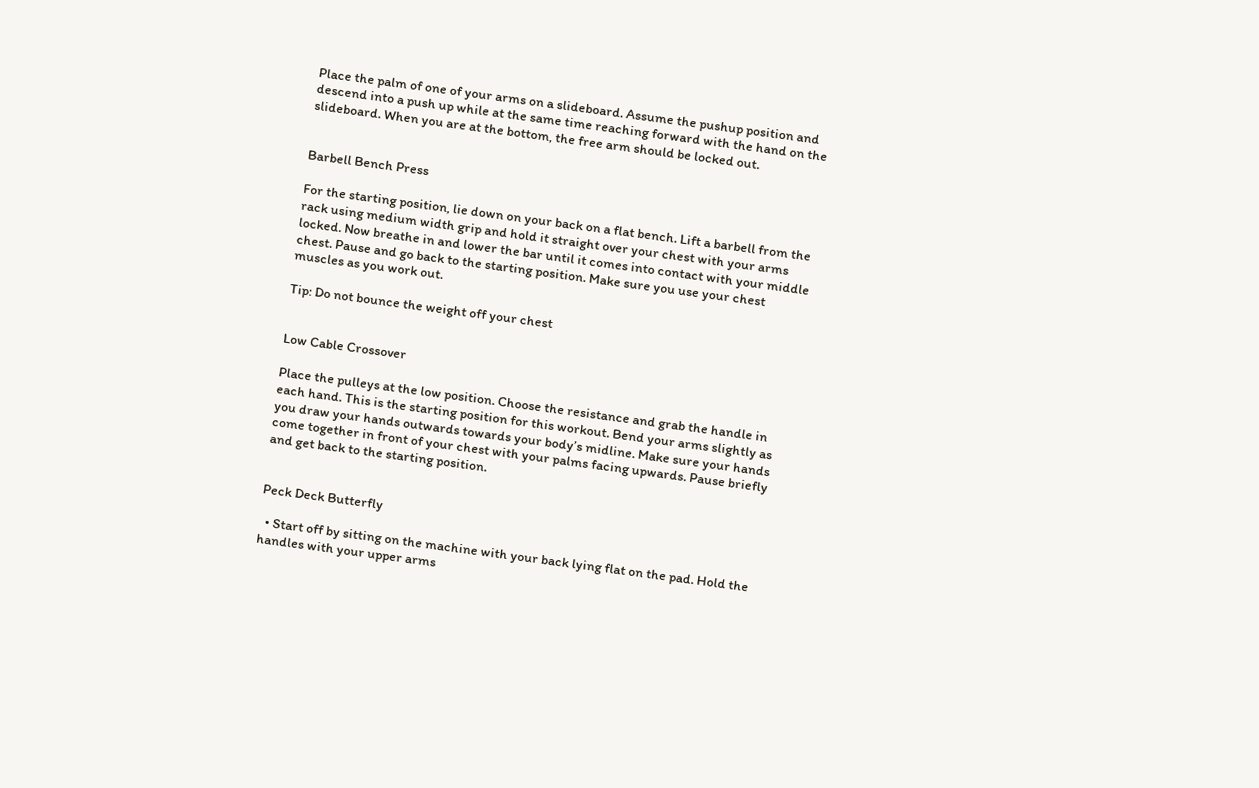Place the palm of one of your arms on a slideboard. Assume the pushup position and descend into a push up while at the same time reaching forward with the hand on the slideboard. When you are at the bottom, the free arm should be locked out.


Barbell Bench Press

For the starting position, lie down on your back on a flat bench. Lift a barbell from the rack using medium width grip and hold it straight over your chest with your arms locked. Now breathe in and lower the bar until it comes into contact with your middle chest. Pause and go back to the starting position. Make sure you use your chest muscles as you work out.

Tip: Do not bounce the weight off your chest


Low Cable Crossover

Place the pulleys at the low position. Choose the resistance and grab the handle in each hand. This is the starting position for this workout. Bend your arms slightly as you draw your hands outwards towards your body’s midline. Make sure your hands come together in front of your chest with your palms facing upwards. Pause briefly and get back to the starting position.


Peck Deck Butterfly

  • Start off by sitting on the machine with your back lying flat on the pad. Hold the handles with your upper arms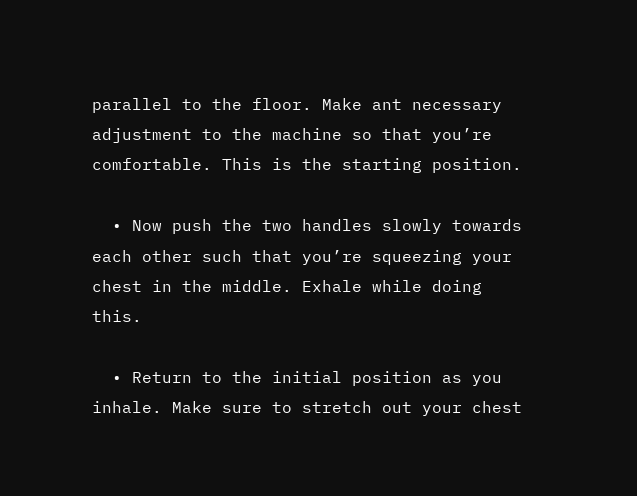parallel to the floor. Make ant necessary adjustment to the machine so that you’re comfortable. This is the starting position.

  • Now push the two handles slowly towards each other such that you’re squeezing your chest in the middle. Exhale while doing this.

  • Return to the initial position as you inhale. Make sure to stretch out your chest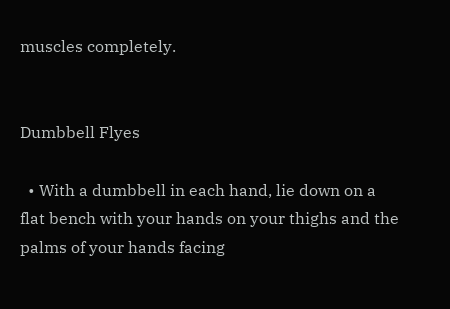muscles completely.


Dumbbell Flyes

  • With a dumbbell in each hand, lie down on a flat bench with your hands on your thighs and the palms of your hands facing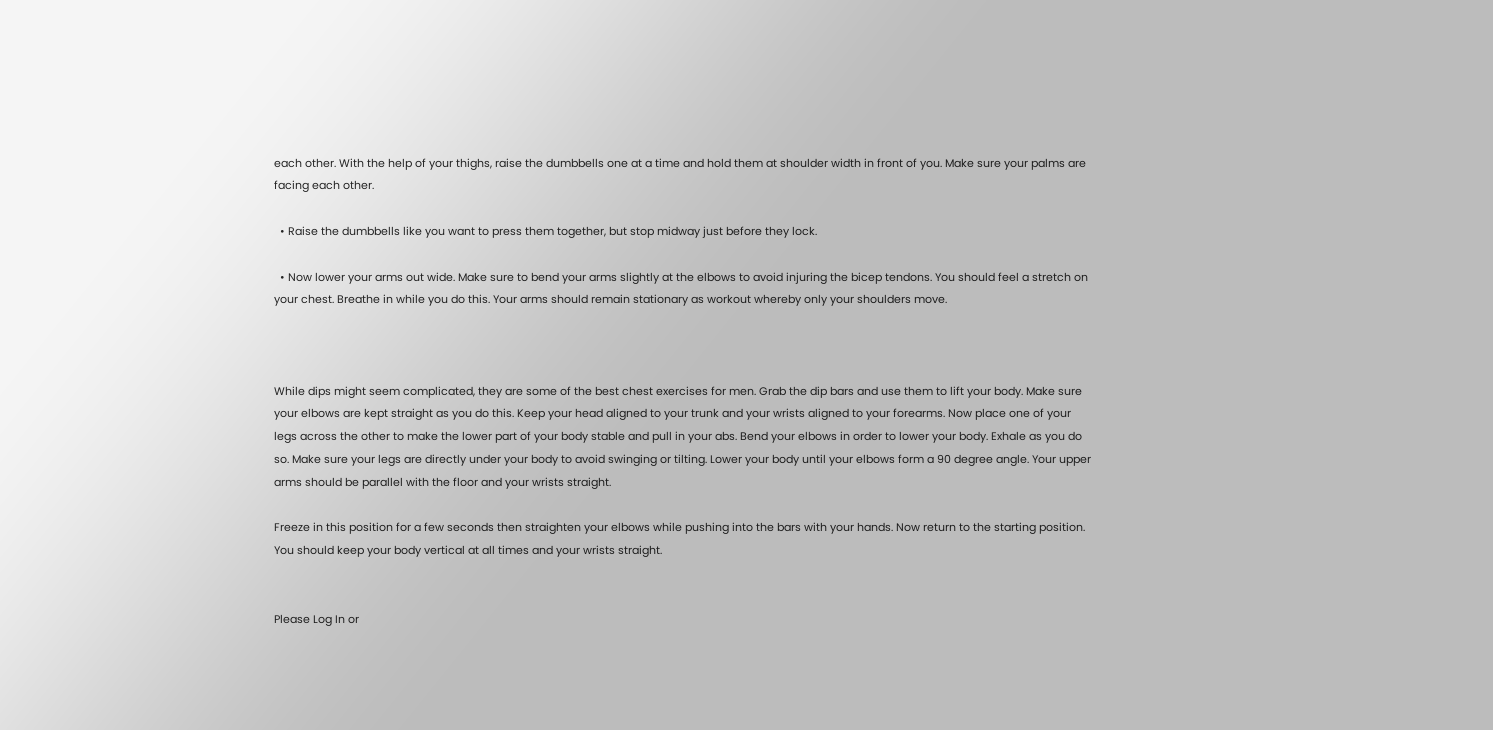each other. With the help of your thighs, raise the dumbbells one at a time and hold them at shoulder width in front of you. Make sure your palms are facing each other.

  • Raise the dumbbells like you want to press them together, but stop midway just before they lock.

  • Now lower your arms out wide. Make sure to bend your arms slightly at the elbows to avoid injuring the bicep tendons. You should feel a stretch on your chest. Breathe in while you do this. Your arms should remain stationary as workout whereby only your shoulders move.



While dips might seem complicated, they are some of the best chest exercises for men. Grab the dip bars and use them to lift your body. Make sure your elbows are kept straight as you do this. Keep your head aligned to your trunk and your wrists aligned to your forearms. Now place one of your legs across the other to make the lower part of your body stable and pull in your abs. Bend your elbows in order to lower your body. Exhale as you do so. Make sure your legs are directly under your body to avoid swinging or tilting. Lower your body until your elbows form a 90 degree angle. Your upper arms should be parallel with the floor and your wrists straight.

Freeze in this position for a few seconds then straighten your elbows while pushing into the bars with your hands. Now return to the starting position. You should keep your body vertical at all times and your wrists straight.


Please Log In or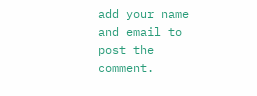add your name and email to post the comment.